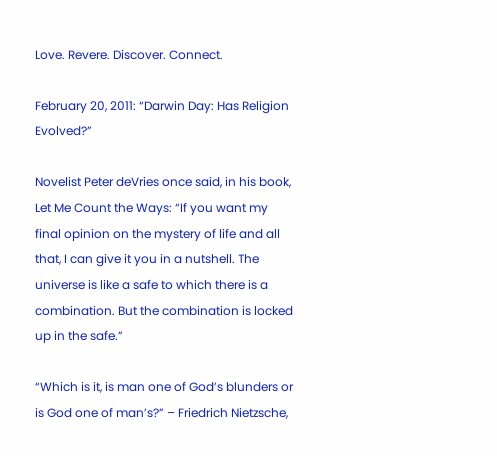Love. Revere. Discover. Connect.

February 20, 2011: “Darwin Day: Has Religion Evolved?”

Novelist Peter deVries once said, in his book, Let Me Count the Ways: “If you want my final opinion on the mystery of life and all that, I can give it you in a nutshell. The universe is like a safe to which there is a combination. But the combination is locked up in the safe.”

“Which is it, is man one of God’s blunders or is God one of man’s?” – Friedrich Nietzsche,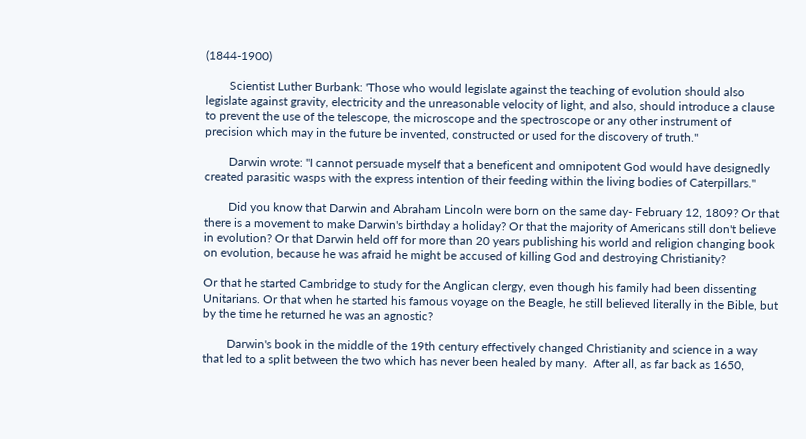(1844-1900)

        Scientist Luther Burbank: 'Those who would legislate against the teaching of evolution should also legislate against gravity, electricity and the unreasonable velocity of light, and also, should introduce a clause to prevent the use of the telescope, the microscope and the spectroscope or any other instrument of precision which may in the future be invented, constructed or used for the discovery of truth."

        Darwin wrote: "I cannot persuade myself that a beneficent and omnipotent God would have designedly created parasitic wasps with the express intention of their feeding within the living bodies of Caterpillars."

        Did you know that Darwin and Abraham Lincoln were born on the same day- February 12, 1809? Or that there is a movement to make Darwin's birthday a holiday? Or that the majority of Americans still don't believe in evolution? Or that Darwin held off for more than 20 years publishing his world and religion changing book on evolution, because he was afraid he might be accused of killing God and destroying Christianity?

Or that he started Cambridge to study for the Anglican clergy, even though his family had been dissenting Unitarians. Or that when he started his famous voyage on the Beagle, he still believed literally in the Bible, but by the time he returned he was an agnostic?

        Darwin's book in the middle of the 19th century effectively changed Christianity and science in a way that led to a split between the two which has never been healed by many.  After all, as far back as 1650,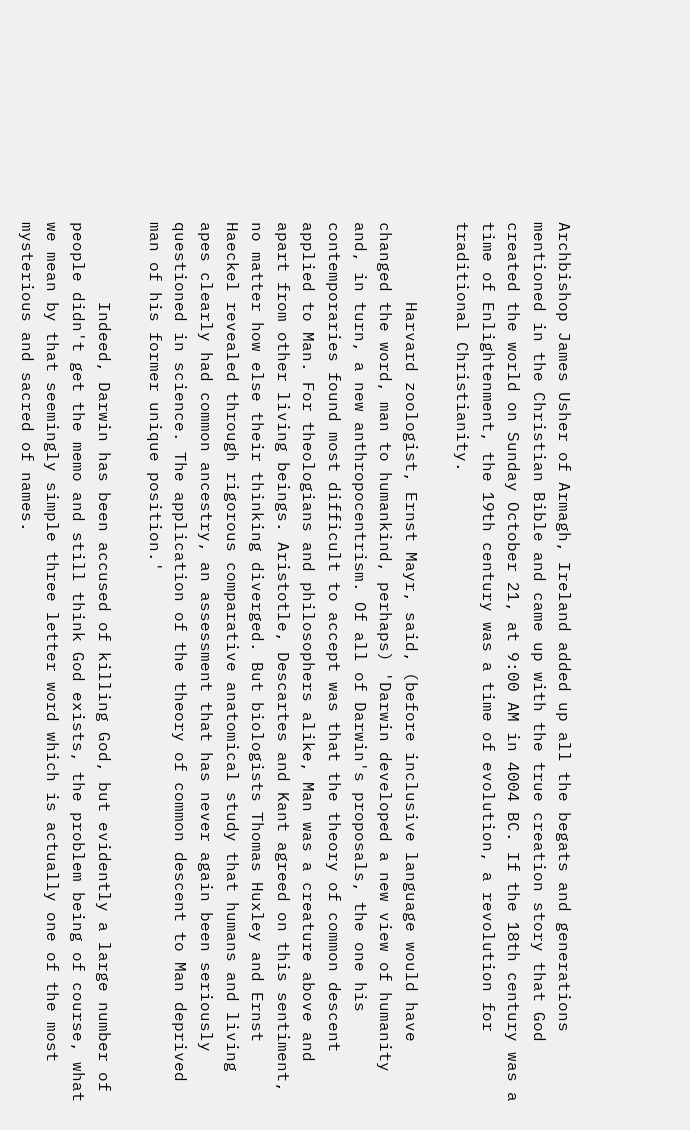Archbishop James Usher of Armagh, Ireland added up all the begats and generations mentioned in the Christian Bible and came up with the true creation story that God created the world on Sunday October 21, at 9:00 AM in 4004 BC. If the 18th century was a time of Enlightenment, the 19th century was a time of evolution, a revolution for traditional Christianity.

        Harvard zoologist, Ernst Mayr, said, (before inclusive language would have changed the word, man to humankind, perhaps) 'Darwin developed a new view of humanity and, in turn, a new anthropocentrism. Of all of Darwin's proposals, the one his contemporaries found most difficult to accept was that the theory of common descent applied to Man. For theologians and philosophers alike, Man was a creature above and apart from other living beings. Aristotle, Descartes and Kant agreed on this sentiment, no matter how else their thinking diverged. But biologists Thomas Huxley and Ernst Haeckel revealed through rigorous comparative anatomical study that humans and living apes clearly had common ancestry, an assessment that has never again been seriously questioned in science. The application of the theory of common descent to Man deprived man of his former unique position.'

        Indeed, Darwin has been accused of killing God, but evidently a large number of people didn't get the memo and still think God exists, the problem being of course, what we mean by that seemingly simple three letter word which is actually one of the most mysterious and sacred of names.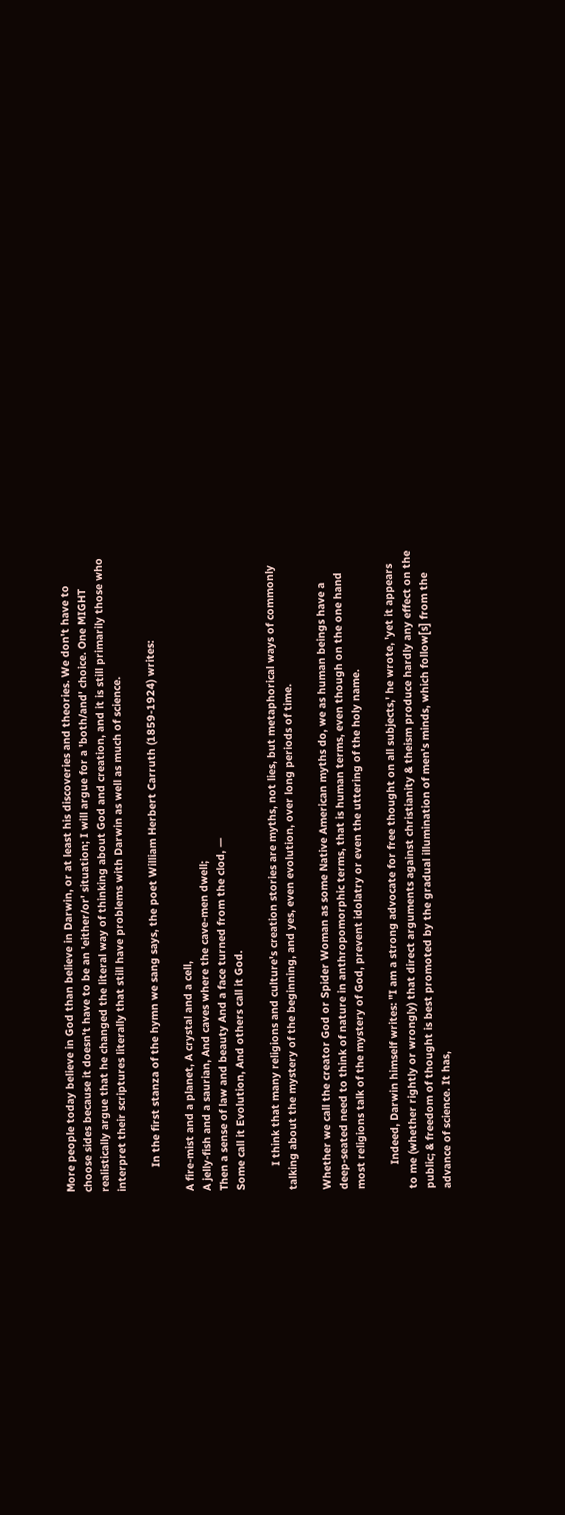More people today believe in God than believe in Darwin, or at least his discoveries and theories. We don't have to choose sides because it doesn't have to be an 'either/or' situation; I will argue for a 'both/and' choice. One MIGHT realistically argue that he changed the literal way of thinking about God and creation, and it is still primarily those who interpret their scriptures literally that still have problems with Darwin as well as much of science.

        In the first stanza of the hymn we sang says, the poet William Herbert Carruth (1859-1924) writes:

A fire-mist and a planet, A crystal and a cell,
A jelly-fish and a saurian, And caves where the cave-men dwell;
Then a sense of law and beauty And a face turned from the clod, —
Some call it Evolution, And others call it God.

        I think that many religions and culture's creation stories are myths, not lies, but metaphorical ways of commonly talking about the mystery of the beginning, and yes, even evolution, over long periods of time.

Whether we call the creator God or Spider Woman as some Native American myths do, we as human beings have a deep-seated need to think of nature in anthropomorphic terms, that is human terms, even though on the one hand most religions talk of the mystery of God, prevent idolatry or even the uttering of the holy name.

        Indeed, Darwin himself writes: "I am a strong advocate for free thought on all subjects,' he wrote, 'yet it appears to me (whether rightly or wrongly) that direct arguments against christianity & theism produce hardly any effect on the public; & freedom of thought is best promoted by the gradual illumination of men's minds, which follow[s] from the advance of science. It has,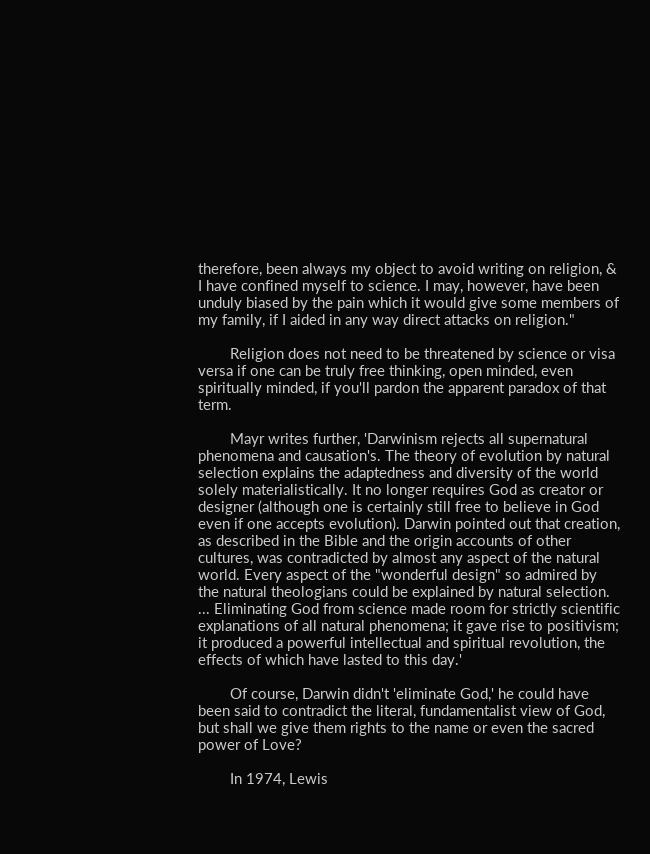therefore, been always my object to avoid writing on religion, & I have confined myself to science. I may, however, have been unduly biased by the pain which it would give some members of my family, if I aided in any way direct attacks on religion."

        Religion does not need to be threatened by science or visa versa if one can be truly free thinking, open minded, even spiritually minded, if you'll pardon the apparent paradox of that term.

        Mayr writes further, 'Darwinism rejects all supernatural phenomena and causation's. The theory of evolution by natural selection explains the adaptedness and diversity of the world solely materialistically. It no longer requires God as creator or designer (although one is certainly still free to believe in God even if one accepts evolution). Darwin pointed out that creation, as described in the Bible and the origin accounts of other cultures, was contradicted by almost any aspect of the natural world. Every aspect of the "wonderful design" so admired by the natural theologians could be explained by natural selection.  ... Eliminating God from science made room for strictly scientific explanations of all natural phenomena; it gave rise to positivism; it produced a powerful intellectual and spiritual revolution, the effects of which have lasted to this day.'

        Of course, Darwin didn't 'eliminate God,' he could have been said to contradict the literal, fundamentalist view of God, but shall we give them rights to the name or even the sacred power of Love?

        In 1974, Lewis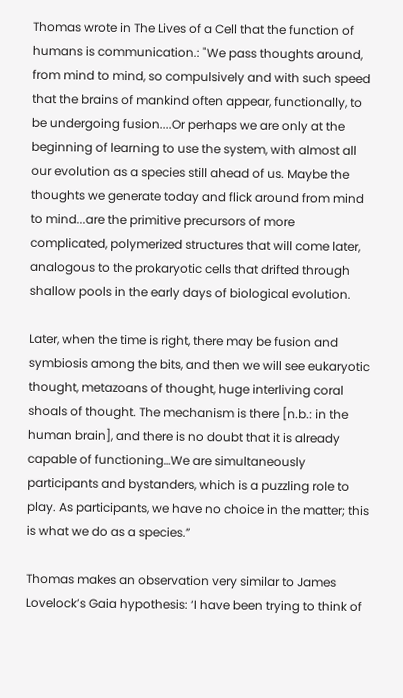Thomas wrote in The Lives of a Cell that the function of humans is communication.: "We pass thoughts around, from mind to mind, so compulsively and with such speed that the brains of mankind often appear, functionally, to be undergoing fusion....Or perhaps we are only at the beginning of learning to use the system, with almost all our evolution as a species still ahead of us. Maybe the thoughts we generate today and flick around from mind to mind...are the primitive precursors of more complicated, polymerized structures that will come later, analogous to the prokaryotic cells that drifted through shallow pools in the early days of biological evolution.

Later, when the time is right, there may be fusion and symbiosis among the bits, and then we will see eukaryotic thought, metazoans of thought, huge interliving coral shoals of thought. The mechanism is there [n.b.: in the human brain], and there is no doubt that it is already capable of functioning…We are simultaneously participants and bystanders, which is a puzzling role to play. As participants, we have no choice in the matter; this is what we do as a species.”

Thomas makes an observation very similar to James Lovelock’s Gaia hypothesis: ‘I have been trying to think of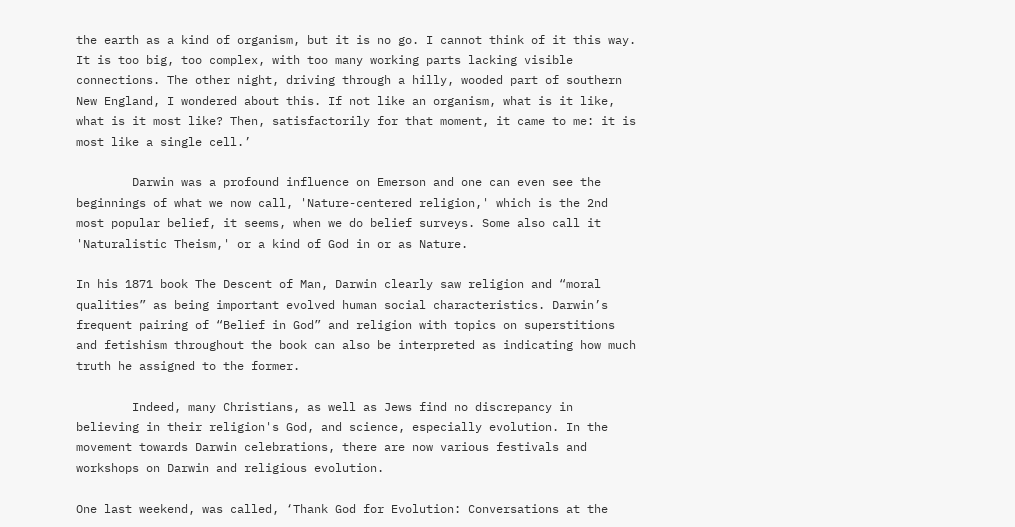the earth as a kind of organism, but it is no go. I cannot think of it this way. It is too big, too complex, with too many working parts lacking visible connections. The other night, driving through a hilly, wooded part of southern New England, I wondered about this. If not like an organism, what is it like, what is it most like? Then, satisfactorily for that moment, it came to me: it is most like a single cell.’

        Darwin was a profound influence on Emerson and one can even see the beginnings of what we now call, 'Nature-centered religion,' which is the 2nd most popular belief, it seems, when we do belief surveys. Some also call it 'Naturalistic Theism,' or a kind of God in or as Nature.

In his 1871 book The Descent of Man, Darwin clearly saw religion and “moral qualities” as being important evolved human social characteristics. Darwin’s frequent pairing of “Belief in God” and religion with topics on superstitions and fetishism throughout the book can also be interpreted as indicating how much truth he assigned to the former.

        Indeed, many Christians, as well as Jews find no discrepancy in believing in their religion's God, and science, especially evolution. In the movement towards Darwin celebrations, there are now various festivals and workshops on Darwin and religious evolution.

One last weekend, was called, ‘Thank God for Evolution: Conversations at the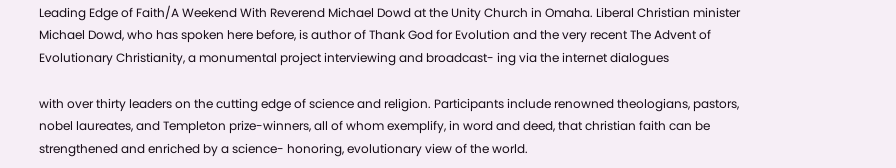Leading Edge of Faith/A Weekend With Reverend Michael Dowd at the Unity Church in Omaha. Liberal Christian minister Michael Dowd, who has spoken here before, is author of Thank God for Evolution and the very recent The Advent of Evolutionary Christianity, a monumental project interviewing and broadcast- ing via the internet dialogues

with over thirty leaders on the cutting edge of science and religion. Participants include renowned theologians, pastors, nobel laureates, and Templeton prize-winners, all of whom exemplify, in word and deed, that christian faith can be strengthened and enriched by a science- honoring, evolutionary view of the world.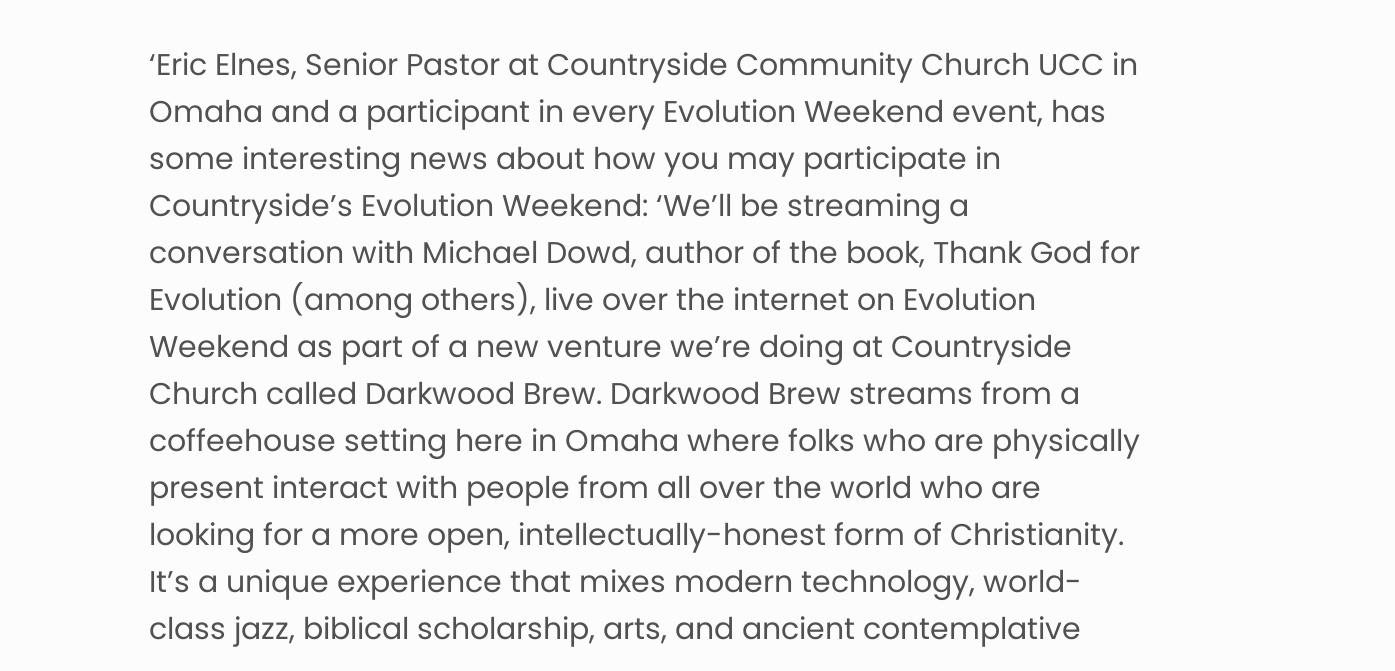‘Eric Elnes, Senior Pastor at Countryside Community Church UCC in Omaha and a participant in every Evolution Weekend event, has some interesting news about how you may participate in Countryside’s Evolution Weekend: ‘We’ll be streaming a conversation with Michael Dowd, author of the book, Thank God for Evolution (among others), live over the internet on Evolution Weekend as part of a new venture we’re doing at Countryside Church called Darkwood Brew. Darkwood Brew streams from a coffeehouse setting here in Omaha where folks who are physically present interact with people from all over the world who are looking for a more open, intellectually-honest form of Christianity. It’s a unique experience that mixes modern technology, world-class jazz, biblical scholarship, arts, and ancient contemplative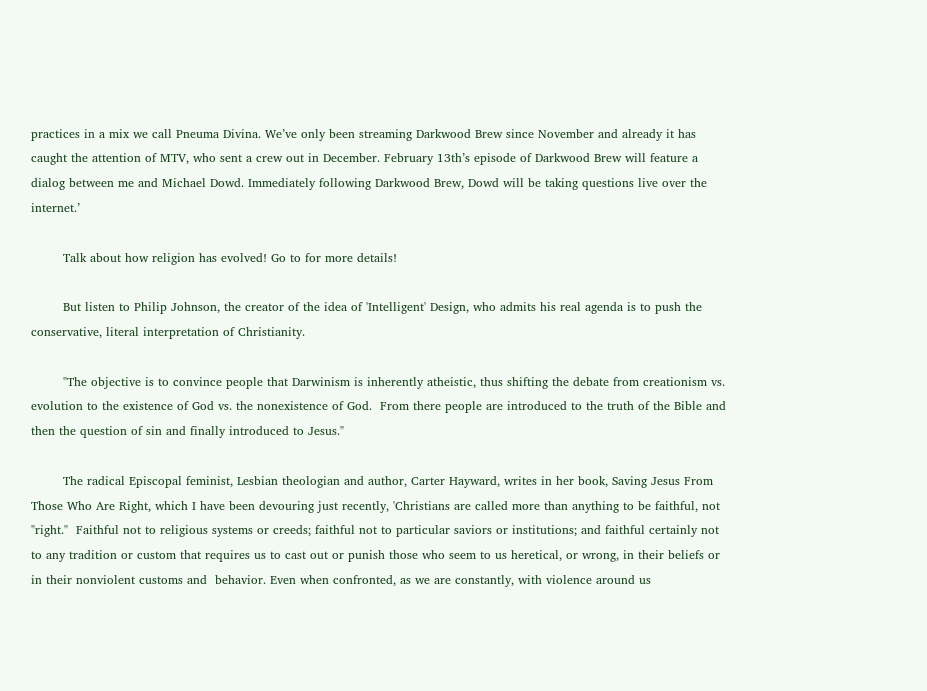practices in a mix we call Pneuma Divina. We’ve only been streaming Darkwood Brew since November and already it has caught the attention of MTV, who sent a crew out in December. February 13th’s episode of Darkwood Brew will feature a dialog between me and Michael Dowd. Immediately following Darkwood Brew, Dowd will be taking questions live over the internet.’

        Talk about how religion has evolved! Go to for more details!

        But listen to Philip Johnson, the creator of the idea of 'Intelligent' Design, who admits his real agenda is to push the conservative, literal interpretation of Christianity.

        "The objective is to convince people that Darwinism is inherently atheistic, thus shifting the debate from creationism vs. evolution to the existence of God vs. the nonexistence of God.  From there people are introduced to the truth of the Bible and then the question of sin and finally introduced to Jesus."

        The radical Episcopal feminist, Lesbian theologian and author, Carter Hayward, writes in her book, Saving Jesus From Those Who Are Right, which I have been devouring just recently, 'Christians are called more than anything to be faithful, not "right."  Faithful not to religious systems or creeds; faithful not to particular saviors or institutions; and faithful certainly not to any tradition or custom that requires us to cast out or punish those who seem to us heretical, or wrong, in their beliefs or in their nonviolent customs and  behavior. Even when confronted, as we are constantly, with violence around us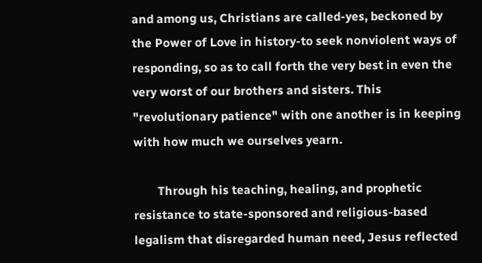and among us, Christians are called-yes, beckoned by the Power of Love in history-to seek nonviolent ways of responding, so as to call forth the very best in even the very worst of our brothers and sisters. This "revolutionary patience" with one another is in keeping with how much we ourselves yearn.

        Through his teaching, healing, and prophetic resistance to state-sponsored and religious-based legalism that disregarded human need, Jesus reflected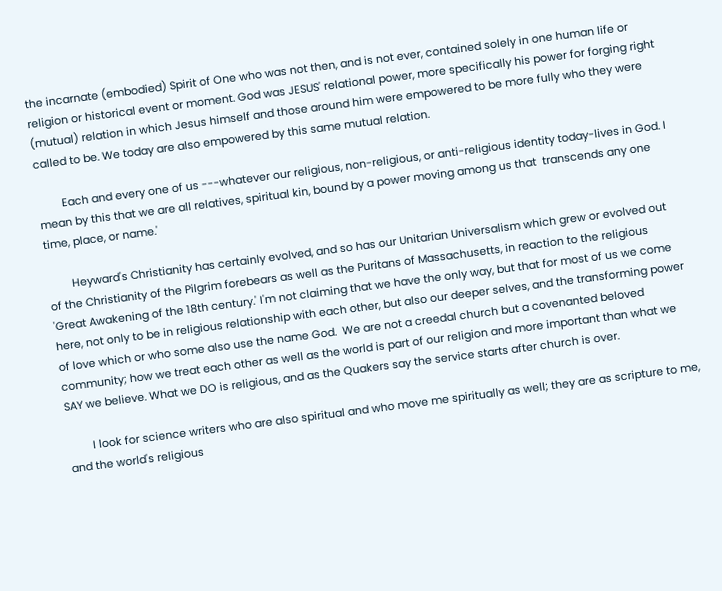the incarnate (embodied) Spirit of One who was not then, and is not ever, contained solely in one human life or religion or historical event or moment. God was JESUS' relational power, more specifically his power for forging right (mutual) relation in which Jesus himself and those around him were empowered to be more fully who they were called to be. We today are also empowered by this same mutual relation.

        Each and every one of us ---whatever our religious, non-religious, or anti-religious identity today-lives in God. I mean by this that we are all relatives, spiritual kin, bound by a power moving among us that  transcends any one time, place, or name.'

        Heyward's Christianity has certainly evolved, and so has our Unitarian Universalism which grew or evolved out of the Christianity of the Pilgrim forebears as well as the Puritans of Massachusetts, in reaction to the religious 'Great Awakening of the 18th century.' I'm not claiming that we have the only way, but that for most of us we come here, not only to be in religious relationship with each other, but also our deeper selves, and the transforming power of love which or who some also use the name God.  We are not a creedal church but a covenanted beloved community; how we treat each other as well as the world is part of our religion and more important than what we SAY we believe. What we DO is religious, and as the Quakers say the service starts after church is over.

        I look for science writers who are also spiritual and who move me spiritually as well; they are as scripture to me, and the world's religious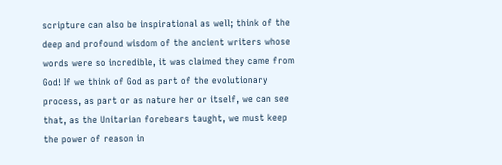scripture can also be inspirational as well; think of the deep and profound wisdom of the ancient writers whose words were so incredible, it was claimed they came from God! If we think of God as part of the evolutionary process, as part or as nature her or itself, we can see that, as the Unitarian forebears taught, we must keep the power of reason in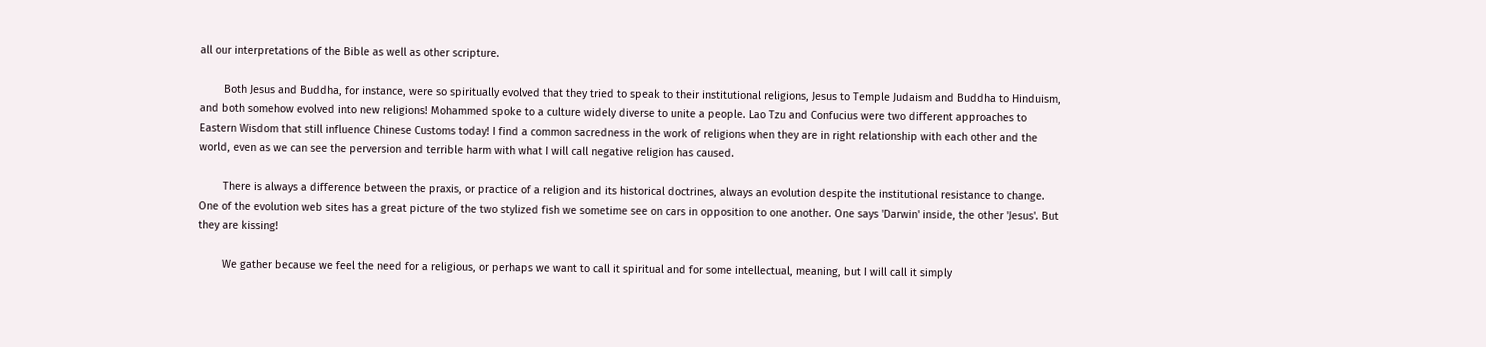all our interpretations of the Bible as well as other scripture.

        Both Jesus and Buddha, for instance, were so spiritually evolved that they tried to speak to their institutional religions, Jesus to Temple Judaism and Buddha to Hinduism, and both somehow evolved into new religions! Mohammed spoke to a culture widely diverse to unite a people. Lao Tzu and Confucius were two different approaches to Eastern Wisdom that still influence Chinese Customs today! I find a common sacredness in the work of religions when they are in right relationship with each other and the world, even as we can see the perversion and terrible harm with what I will call negative religion has caused.

        There is always a difference between the praxis, or practice of a religion and its historical doctrines, always an evolution despite the institutional resistance to change.  One of the evolution web sites has a great picture of the two stylized fish we sometime see on cars in opposition to one another. One says 'Darwin' inside, the other 'Jesus'. But they are kissing!

        We gather because we feel the need for a religious, or perhaps we want to call it spiritual and for some intellectual, meaning, but I will call it simply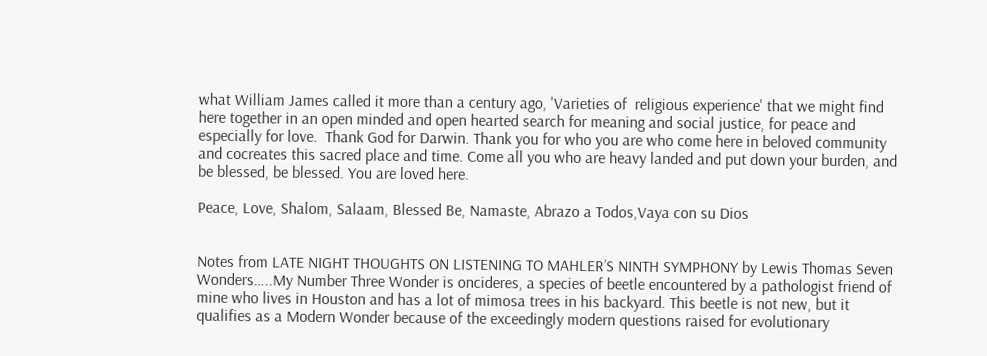what William James called it more than a century ago, 'Varieties of  religious experience' that we might find here together in an open minded and open hearted search for meaning and social justice, for peace and especially for love.  Thank God for Darwin. Thank you for who you are who come here in beloved community and cocreates this sacred place and time. Come all you who are heavy landed and put down your burden, and be blessed, be blessed. You are loved here.

Peace, Love, Shalom, Salaam, Blessed Be, Namaste, Abrazo a Todos,Vaya con su Dios


Notes from LATE NIGHT THOUGHTS ON LISTENING TO MAHLER’S NINTH SYMPHONY by Lewis Thomas Seven Wonders…..My Number Three Wonder is oncideres, a species of beetle encountered by a pathologist friend of mine who lives in Houston and has a lot of mimosa trees in his backyard. This beetle is not new, but it qualifies as a Modern Wonder because of the exceedingly modern questions raised for evolutionary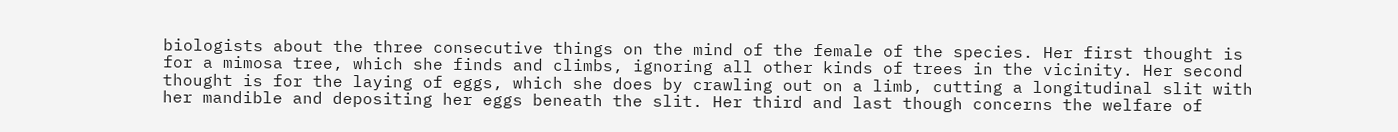biologists about the three consecutive things on the mind of the female of the species. Her first thought is for a mimosa tree, which she finds and climbs, ignoring all other kinds of trees in the vicinity. Her second thought is for the laying of eggs, which she does by crawling out on a limb, cutting a longitudinal slit with her mandible and depositing her eggs beneath the slit. Her third and last though concerns the welfare of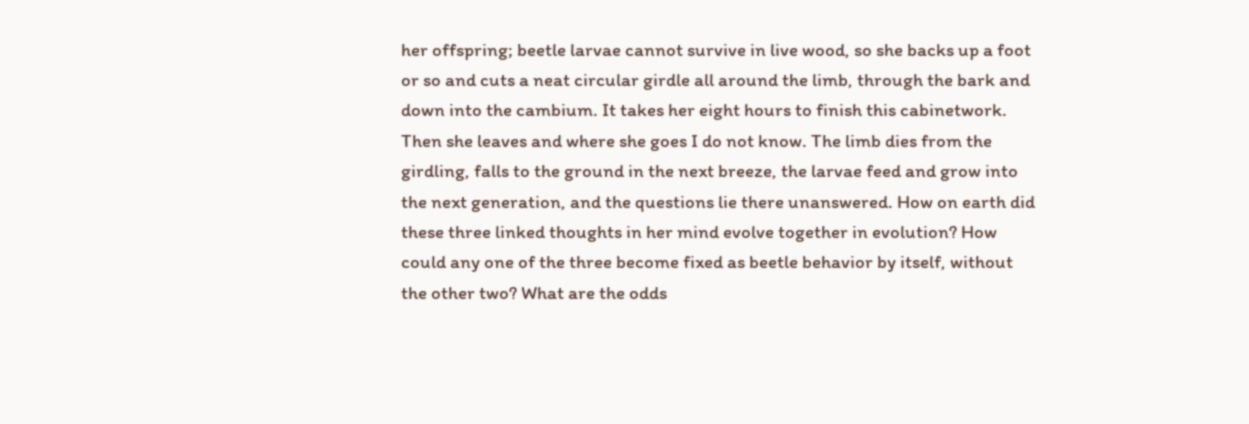her offspring; beetle larvae cannot survive in live wood, so she backs up a foot or so and cuts a neat circular girdle all around the limb, through the bark and down into the cambium. It takes her eight hours to finish this cabinetwork. Then she leaves and where she goes I do not know. The limb dies from the girdling, falls to the ground in the next breeze, the larvae feed and grow into the next generation, and the questions lie there unanswered. How on earth did these three linked thoughts in her mind evolve together in evolution? How could any one of the three become fixed as beetle behavior by itself, without the other two? What are the odds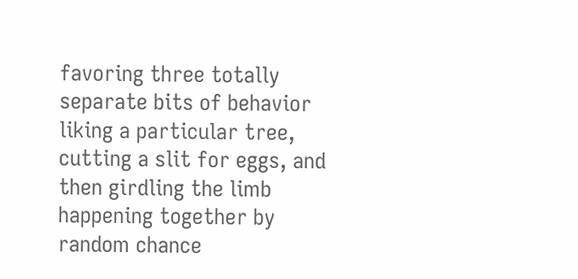favoring three totally separate bits of behavior liking a particular tree, cutting a slit for eggs, and then girdling the limb happening together by random chance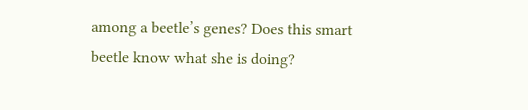among a beetle’s genes? Does this smart beetle know what she is doing?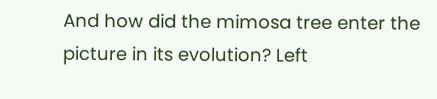And how did the mimosa tree enter the picture in its evolution? Left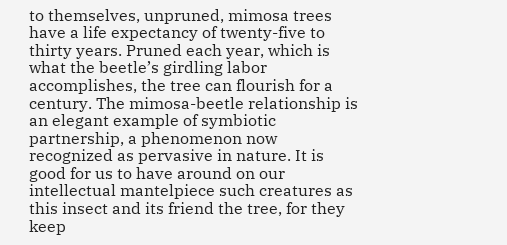to themselves, unpruned, mimosa trees have a life expectancy of twenty-five to thirty years. Pruned each year, which is what the beetle’s girdling labor accomplishes, the tree can flourish for a century. The mimosa-beetle relationship is an elegant example of symbiotic partnership, a phenomenon now recognized as pervasive in nature. It is good for us to have around on our intellectual mantelpiece such creatures as this insect and its friend the tree, for they keep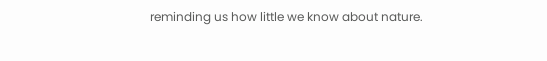reminding us how little we know about nature.